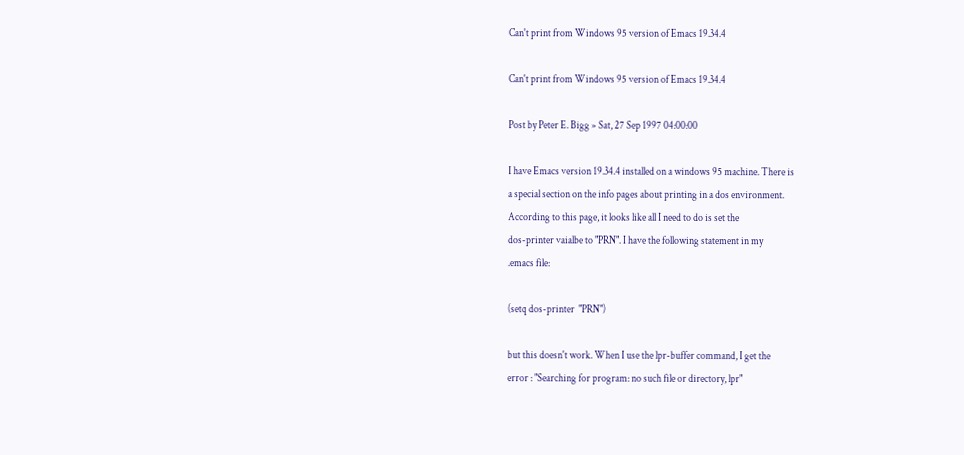Can't print from Windows 95 version of Emacs 19.34.4

Can't print from Windows 95 version of Emacs 19.34.4

Post by Peter E. Bigg » Sat, 27 Sep 1997 04:00:00

I have Emacs version 19.34.4 installed on a windows 95 machine. There is
a special section on the info pages about printing in a dos environment.
According to this page, it looks like all I need to do is set the
dos-printer vaialbe to "PRN". I have the following statement in my
.emacs file:

(setq dos-printer  "PRN")

but this doesn't work. When I use the lpr-buffer command, I get the
error : "Searching for program: no such file or directory, lpr"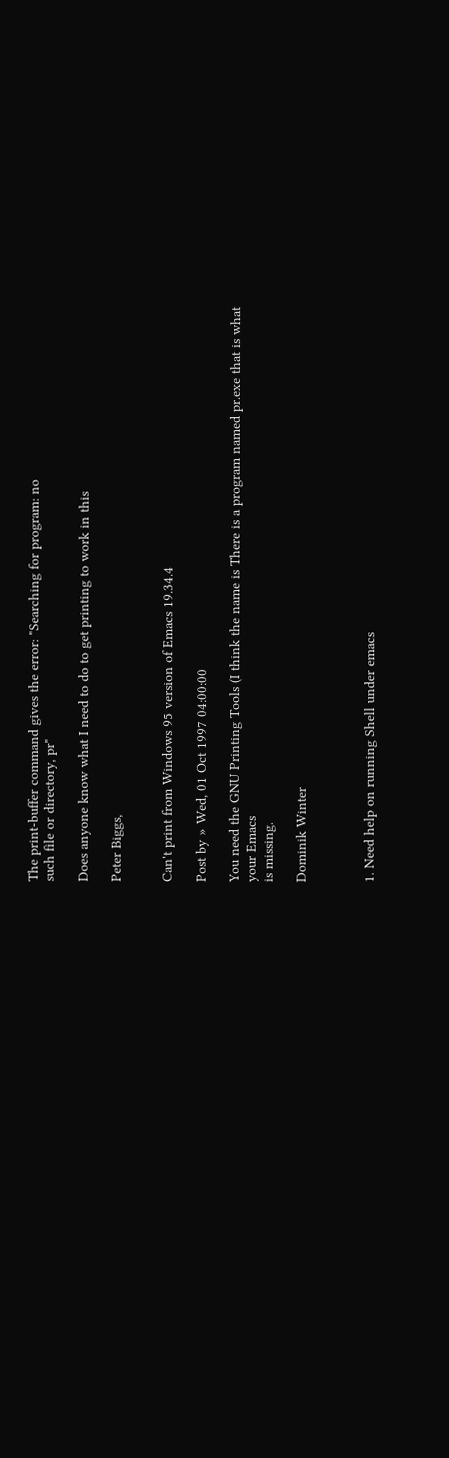The print-buffer command gives the error: "Searching for program: no
such file or directory, pr"

Does anyone know what I need to do to get printing to work in this

Peter Biggs,


Can't print from Windows 95 version of Emacs 19.34.4

Post by » Wed, 01 Oct 1997 04:00:00

You need the GNU Printing Tools (I think the name is There is a program named pr.exe that is what your Emacs
is missing.

Dominik Winter



1. Need help on running Shell under emacs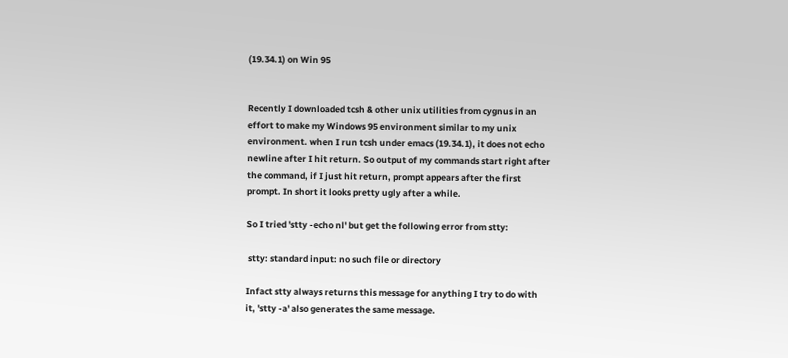(19.34.1) on Win 95


Recently I downloaded tcsh & other unix utilities from cygnus in an
effort to make my Windows 95 environment similar to my unix
environment. when I run tcsh under emacs (19.34.1), it does not echo
newline after I hit return. So output of my commands start right after
the command, if I just hit return, prompt appears after the first
prompt. In short it looks pretty ugly after a while.

So I tried 'stty -echo nl' but get the following error from stty:

 stty: standard input: no such file or directory

Infact stty always returns this message for anything I try to do with
it, 'stty -a' also generates the same message.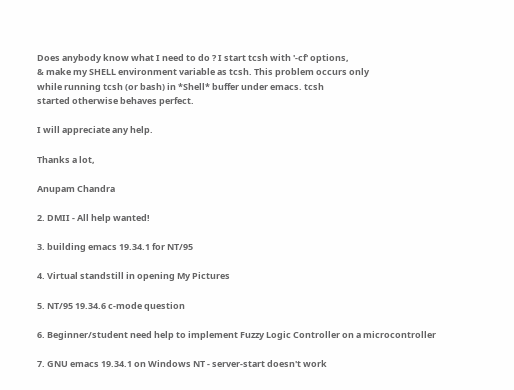Does anybody know what I need to do ? I start tcsh with '-cf' options,
& make my SHELL environment variable as tcsh. This problem occurs only
while running tcsh (or bash) in *Shell* buffer under emacs. tcsh
started otherwise behaves perfect.

I will appreciate any help.

Thanks a lot,

Anupam Chandra

2. DMII - All help wanted!

3. building emacs 19.34.1 for NT/95

4. Virtual standstill in opening My Pictures

5. NT/95 19.34.6 c-mode question

6. Beginner/student need help to implement Fuzzy Logic Controller on a microcontroller

7. GNU emacs 19.34.1 on Windows NT - server-start doesn't work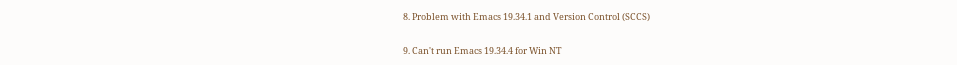8. Problem with Emacs 19.34.1 and Version Control (SCCS)

9. Can't run Emacs 19.34.4 for Win NT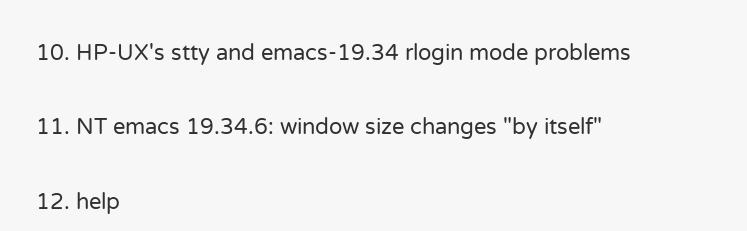10. HP-UX's stty and emacs-19.34 rlogin mode problems

11. NT emacs 19.34.6: window size changes "by itself"

12. help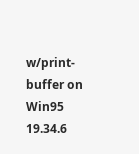w/print-buffer on Win95 19.34.6